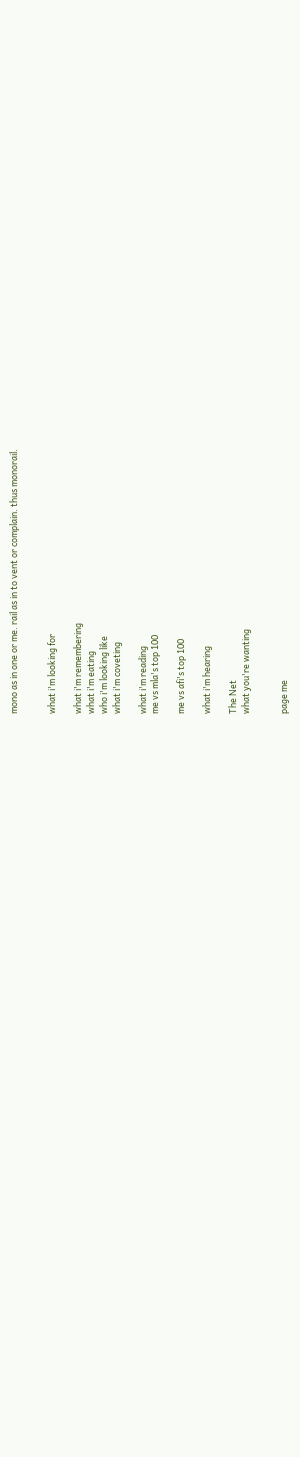mono as in one or me. rail as in to vent or complain. thus monorail.


what i'm looking for

what i'm remembering
what i'm eating
who i'm looking like
what i'm coveting

what i'm reading
me vs mla's top 100

me vs afi's top 100

what i'm hearing

The Net
what you're wanting


page me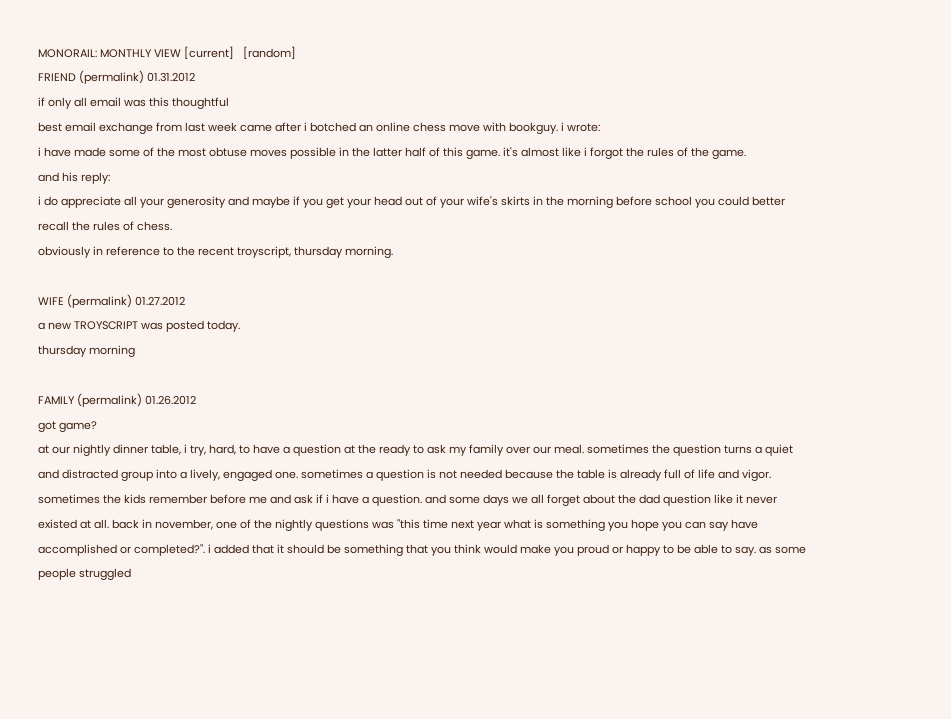MONORAIL: MONTHLY VIEW [current]   [random]
FRIEND (permalink) 01.31.2012
if only all email was this thoughtful
best email exchange from last week came after i botched an online chess move with bookguy. i wrote:
i have made some of the most obtuse moves possible in the latter half of this game. it's almost like i forgot the rules of the game.
and his reply:
i do appreciate all your generosity and maybe if you get your head out of your wife's skirts in the morning before school you could better recall the rules of chess.
obviously in reference to the recent troyscript, thursday morning.

WIFE (permalink) 01.27.2012
a new TROYSCRIPT was posted today.
thursday morning

FAMILY (permalink) 01.26.2012
got game?
at our nightly dinner table, i try, hard, to have a question at the ready to ask my family over our meal. sometimes the question turns a quiet and distracted group into a lively, engaged one. sometimes a question is not needed because the table is already full of life and vigor. sometimes the kids remember before me and ask if i have a question. and some days we all forget about the dad question like it never existed at all. back in november, one of the nightly questions was "this time next year what is something you hope you can say have accomplished or completed?". i added that it should be something that you think would make you proud or happy to be able to say. as some people struggled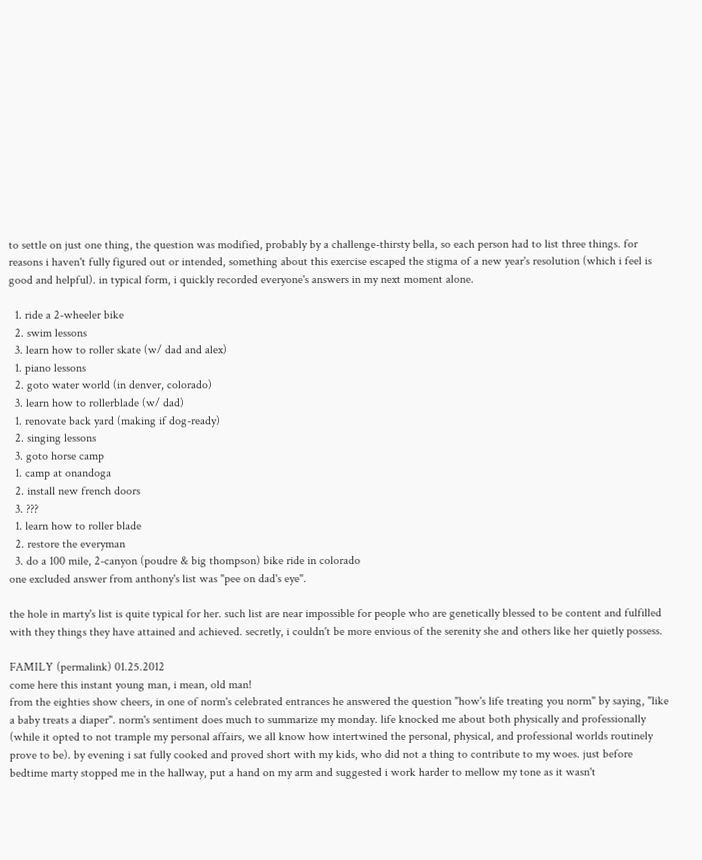to settle on just one thing, the question was modified, probably by a challenge-thirsty bella, so each person had to list three things. for reasons i haven't fully figured out or intended, something about this exercise escaped the stigma of a new year's resolution (which i feel is good and helpful). in typical form, i quickly recorded everyone's answers in my next moment alone.

  1. ride a 2-wheeler bike
  2. swim lessons
  3. learn how to roller skate (w/ dad and alex)
  1. piano lessons
  2. goto water world (in denver, colorado)
  3. learn how to rollerblade (w/ dad)
  1. renovate back yard (making if dog-ready)
  2. singing lessons
  3. goto horse camp
  1. camp at onandoga
  2. install new french doors
  3. ???
  1. learn how to roller blade
  2. restore the everyman
  3. do a 100 mile, 2-canyon (poudre & big thompson) bike ride in colorado
one excluded answer from anthony's list was "pee on dad's eye".

the hole in marty's list is quite typical for her. such list are near impossible for people who are genetically blessed to be content and fulfilled with they things they have attained and achieved. secretly, i couldn't be more envious of the serenity she and others like her quietly possess.

FAMILY (permalink) 01.25.2012
come here this instant young man, i mean, old man!
from the eighties show cheers, in one of norm's celebrated entrances he answered the question "how's life treating you norm" by saying, "like a baby treats a diaper". norm's sentiment does much to summarize my monday. life knocked me about both physically and professionally (while it opted to not trample my personal affairs, we all know how intertwined the personal, physical, and professional worlds routinely prove to be). by evening i sat fully cooked and proved short with my kids, who did not a thing to contribute to my woes. just before bedtime marty stopped me in the hallway, put a hand on my arm and suggested i work harder to mellow my tone as it wasn't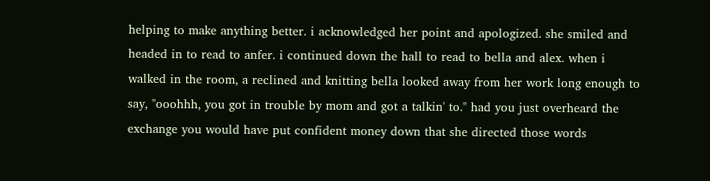helping to make anything better. i acknowledged her point and apologized. she smiled and headed in to read to anfer. i continued down the hall to read to bella and alex. when i walked in the room, a reclined and knitting bella looked away from her work long enough to say, "ooohhh, you got in trouble by mom and got a talkin' to." had you just overheard the exchange you would have put confident money down that she directed those words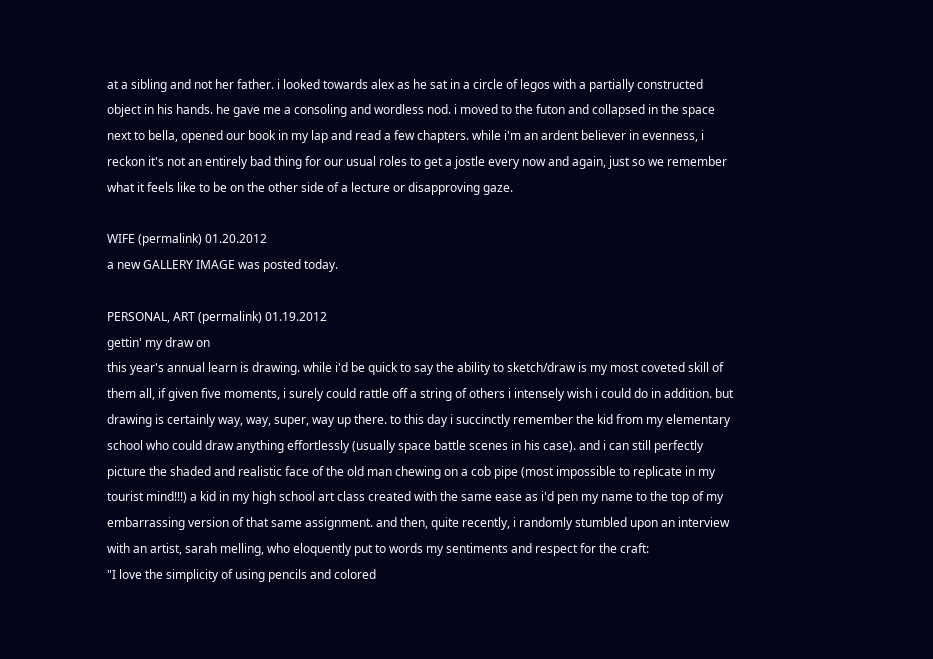at a sibling and not her father. i looked towards alex as he sat in a circle of legos with a partially constructed object in his hands. he gave me a consoling and wordless nod. i moved to the futon and collapsed in the space next to bella, opened our book in my lap and read a few chapters. while i'm an ardent believer in evenness, i reckon it's not an entirely bad thing for our usual roles to get a jostle every now and again, just so we remember what it feels like to be on the other side of a lecture or disapproving gaze.

WIFE (permalink) 01.20.2012
a new GALLERY IMAGE was posted today.

PERSONAL, ART (permalink) 01.19.2012
gettin' my draw on
this year's annual learn is drawing. while i'd be quick to say the ability to sketch/draw is my most coveted skill of them all, if given five moments, i surely could rattle off a string of others i intensely wish i could do in addition. but drawing is certainly way, way, super, way up there. to this day i succinctly remember the kid from my elementary school who could draw anything effortlessly (usually space battle scenes in his case). and i can still perfectly picture the shaded and realistic face of the old man chewing on a cob pipe (most impossible to replicate in my tourist mind!!!) a kid in my high school art class created with the same ease as i'd pen my name to the top of my embarrassing version of that same assignment. and then, quite recently, i randomly stumbled upon an interview with an artist, sarah melling, who eloquently put to words my sentiments and respect for the craft:
"I love the simplicity of using pencils and colored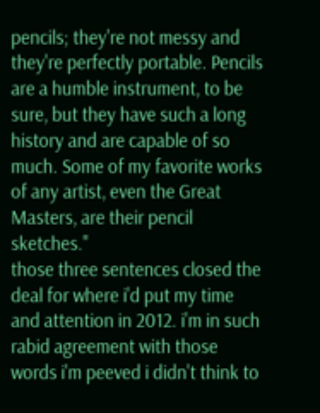pencils; they're not messy and they're perfectly portable. Pencils are a humble instrument, to be sure, but they have such a long history and are capable of so much. Some of my favorite works of any artist, even the Great Masters, are their pencil sketches."
those three sentences closed the deal for where i'd put my time and attention in 2012. i'm in such rabid agreement with those words i'm peeved i didn't think to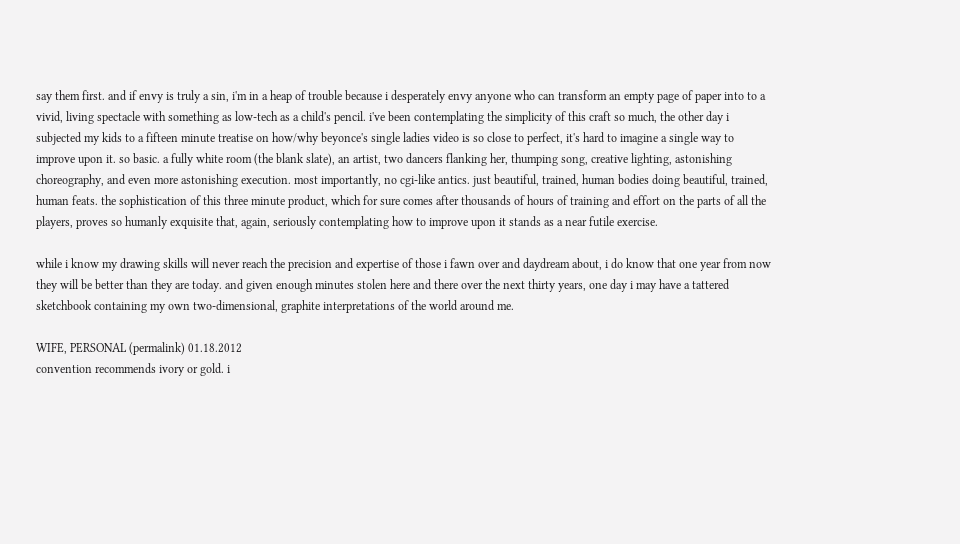say them first. and if envy is truly a sin, i'm in a heap of trouble because i desperately envy anyone who can transform an empty page of paper into to a vivid, living spectacle with something as low-tech as a child's pencil. i've been contemplating the simplicity of this craft so much, the other day i subjected my kids to a fifteen minute treatise on how/why beyonce's single ladies video is so close to perfect, it's hard to imagine a single way to improve upon it. so basic. a fully white room (the blank slate), an artist, two dancers flanking her, thumping song, creative lighting, astonishing choreography, and even more astonishing execution. most importantly, no cgi-like antics. just beautiful, trained, human bodies doing beautiful, trained, human feats. the sophistication of this three minute product, which for sure comes after thousands of hours of training and effort on the parts of all the players, proves so humanly exquisite that, again, seriously contemplating how to improve upon it stands as a near futile exercise.

while i know my drawing skills will never reach the precision and expertise of those i fawn over and daydream about, i do know that one year from now they will be better than they are today. and given enough minutes stolen here and there over the next thirty years, one day i may have a tattered sketchbook containing my own two-dimensional, graphite interpretations of the world around me.

WIFE, PERSONAL (permalink) 01.18.2012
convention recommends ivory or gold. i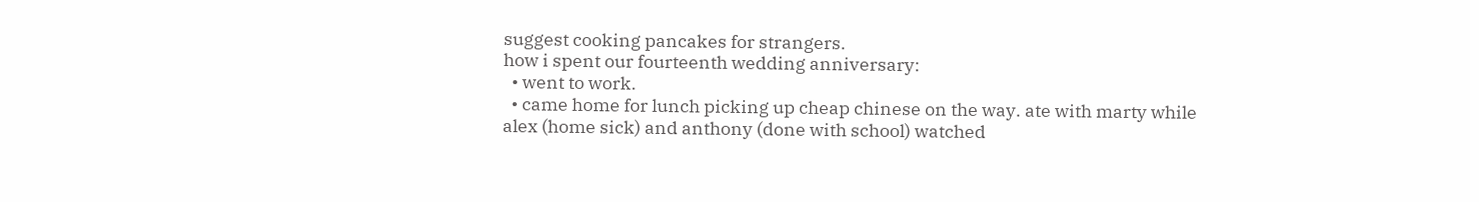suggest cooking pancakes for strangers.
how i spent our fourteenth wedding anniversary:
  • went to work.
  • came home for lunch picking up cheap chinese on the way. ate with marty while alex (home sick) and anthony (done with school) watched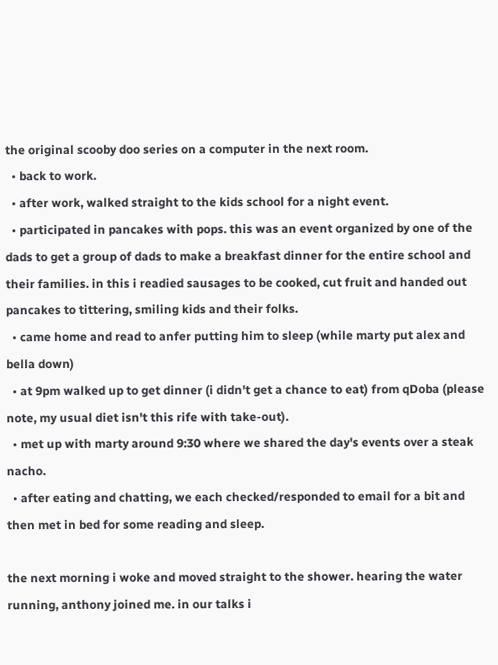the original scooby doo series on a computer in the next room.
  • back to work.
  • after work, walked straight to the kids school for a night event.
  • participated in pancakes with pops. this was an event organized by one of the dads to get a group of dads to make a breakfast dinner for the entire school and their families. in this i readied sausages to be cooked, cut fruit and handed out pancakes to tittering, smiling kids and their folks.
  • came home and read to anfer putting him to sleep (while marty put alex and bella down)
  • at 9pm walked up to get dinner (i didn't get a chance to eat) from qDoba (please note, my usual diet isn't this rife with take-out).
  • met up with marty around 9:30 where we shared the day's events over a steak nacho.
  • after eating and chatting, we each checked/responded to email for a bit and then met in bed for some reading and sleep.

the next morning i woke and moved straight to the shower. hearing the water running, anthony joined me. in our talks i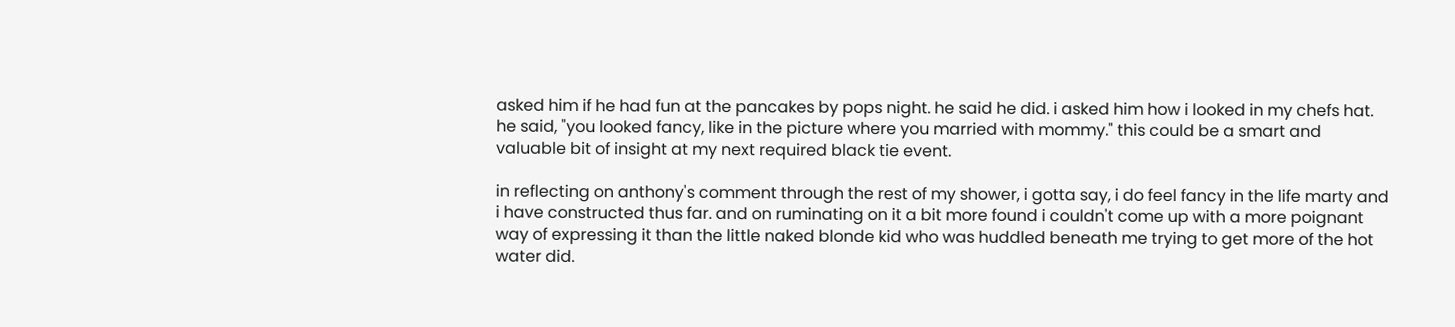asked him if he had fun at the pancakes by pops night. he said he did. i asked him how i looked in my chefs hat. he said, "you looked fancy, like in the picture where you married with mommy." this could be a smart and valuable bit of insight at my next required black tie event.

in reflecting on anthony's comment through the rest of my shower, i gotta say, i do feel fancy in the life marty and i have constructed thus far. and on ruminating on it a bit more found i couldn't come up with a more poignant way of expressing it than the little naked blonde kid who was huddled beneath me trying to get more of the hot water did.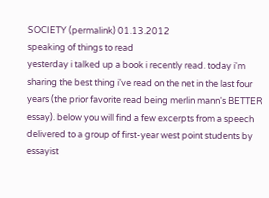SOCIETY (permalink) 01.13.2012
speaking of things to read
yesterday i talked up a book i recently read. today i'm sharing the best thing i've read on the net in the last four years (the prior favorite read being merlin mann's BETTER essay). below you will find a few excerpts from a speech delivered to a group of first-year west point students by essayist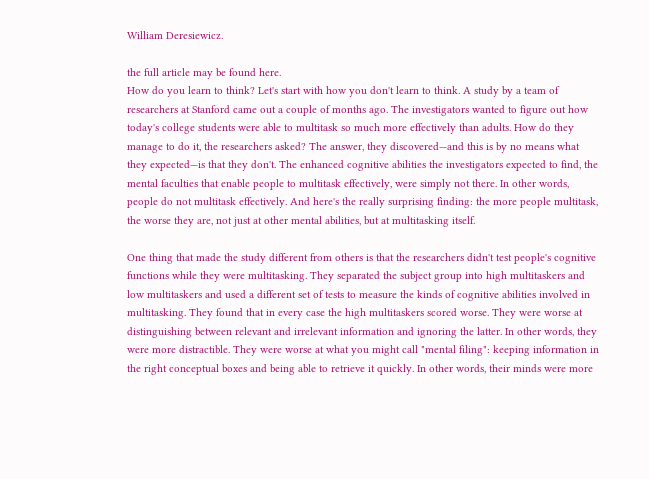William Deresiewicz.

the full article may be found here.
How do you learn to think? Let's start with how you don't learn to think. A study by a team of researchers at Stanford came out a couple of months ago. The investigators wanted to figure out how today's college students were able to multitask so much more effectively than adults. How do they manage to do it, the researchers asked? The answer, they discovered—and this is by no means what they expected—is that they don't. The enhanced cognitive abilities the investigators expected to find, the mental faculties that enable people to multitask effectively, were simply not there. In other words, people do not multitask effectively. And here's the really surprising finding: the more people multitask, the worse they are, not just at other mental abilities, but at multitasking itself.

One thing that made the study different from others is that the researchers didn't test people's cognitive functions while they were multitasking. They separated the subject group into high multitaskers and low multitaskers and used a different set of tests to measure the kinds of cognitive abilities involved in multitasking. They found that in every case the high multitaskers scored worse. They were worse at distinguishing between relevant and irrelevant information and ignoring the latter. In other words, they were more distractible. They were worse at what you might call "mental filing": keeping information in the right conceptual boxes and being able to retrieve it quickly. In other words, their minds were more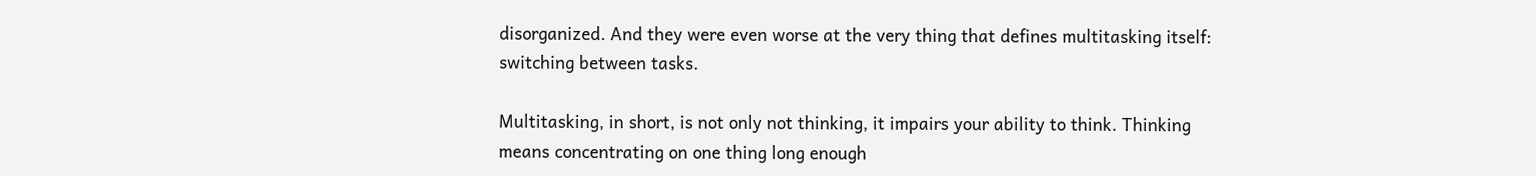disorganized. And they were even worse at the very thing that defines multitasking itself: switching between tasks.

Multitasking, in short, is not only not thinking, it impairs your ability to think. Thinking means concentrating on one thing long enough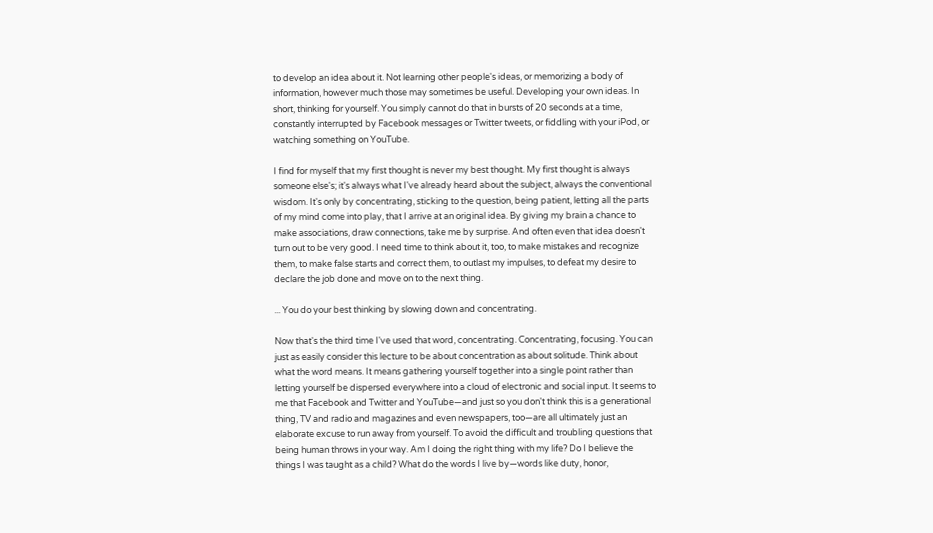to develop an idea about it. Not learning other people's ideas, or memorizing a body of information, however much those may sometimes be useful. Developing your own ideas. In short, thinking for yourself. You simply cannot do that in bursts of 20 seconds at a time, constantly interrupted by Facebook messages or Twitter tweets, or fiddling with your iPod, or watching something on YouTube.

I find for myself that my first thought is never my best thought. My first thought is always someone else's; it's always what I've already heard about the subject, always the conventional wisdom. It's only by concentrating, sticking to the question, being patient, letting all the parts of my mind come into play, that I arrive at an original idea. By giving my brain a chance to make associations, draw connections, take me by surprise. And often even that idea doesn't turn out to be very good. I need time to think about it, too, to make mistakes and recognize them, to make false starts and correct them, to outlast my impulses, to defeat my desire to declare the job done and move on to the next thing.

... You do your best thinking by slowing down and concentrating.

Now that's the third time I've used that word, concentrating. Concentrating, focusing. You can just as easily consider this lecture to be about concentration as about solitude. Think about what the word means. It means gathering yourself together into a single point rather than letting yourself be dispersed everywhere into a cloud of electronic and social input. It seems to me that Facebook and Twitter and YouTube—and just so you don't think this is a generational thing, TV and radio and magazines and even newspapers, too—are all ultimately just an elaborate excuse to run away from yourself. To avoid the difficult and troubling questions that being human throws in your way. Am I doing the right thing with my life? Do I believe the things I was taught as a child? What do the words I live by—words like duty, honor,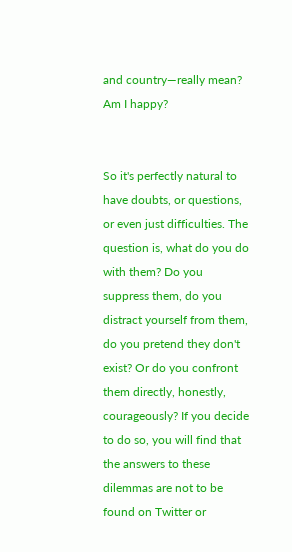and country—really mean? Am I happy?


So it's perfectly natural to have doubts, or questions, or even just difficulties. The question is, what do you do with them? Do you suppress them, do you distract yourself from them, do you pretend they don't exist? Or do you confront them directly, honestly, courageously? If you decide to do so, you will find that the answers to these dilemmas are not to be found on Twitter or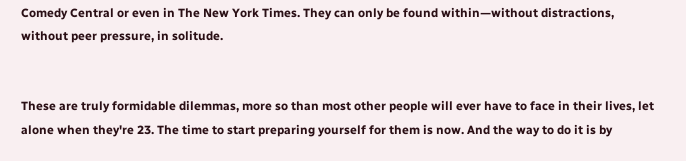Comedy Central or even in The New York Times. They can only be found within—without distractions, without peer pressure, in solitude.


These are truly formidable dilemmas, more so than most other people will ever have to face in their lives, let alone when they're 23. The time to start preparing yourself for them is now. And the way to do it is by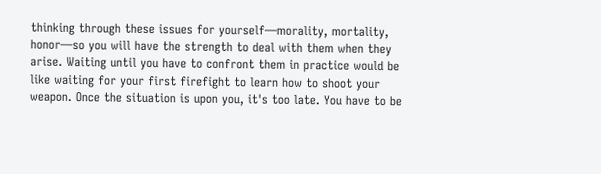thinking through these issues for yourself—morality, mortality, honor—so you will have the strength to deal with them when they arise. Waiting until you have to confront them in practice would be like waiting for your first firefight to learn how to shoot your weapon. Once the situation is upon you, it's too late. You have to be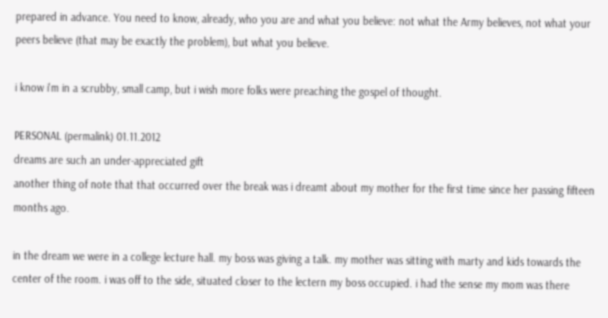prepared in advance. You need to know, already, who you are and what you believe: not what the Army believes, not what your peers believe (that may be exactly the problem), but what you believe.

i know i'm in a scrubby, small camp, but i wish more folks were preaching the gospel of thought.

PERSONAL (permalink) 01.11.2012
dreams are such an under-appreciated gift
another thing of note that that occurred over the break was i dreamt about my mother for the first time since her passing fifteen months ago.

in the dream we were in a college lecture hall. my boss was giving a talk. my mother was sitting with marty and kids towards the center of the room. i was off to the side, situated closer to the lectern my boss occupied. i had the sense my mom was there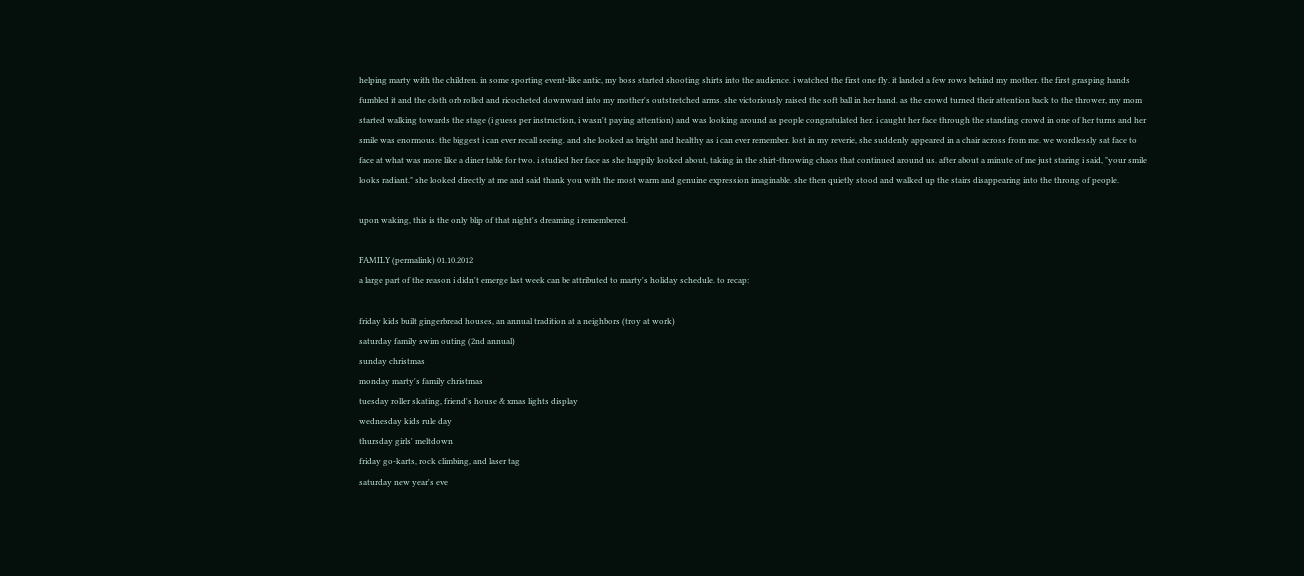helping marty with the children. in some sporting event-like antic, my boss started shooting shirts into the audience. i watched the first one fly. it landed a few rows behind my mother. the first grasping hands fumbled it and the cloth orb rolled and ricocheted downward into my mother's outstretched arms. she victoriously raised the soft ball in her hand. as the crowd turned their attention back to the thrower, my mom started walking towards the stage (i guess per instruction, i wasn't paying attention) and was looking around as people congratulated her. i caught her face through the standing crowd in one of her turns and her smile was enormous. the biggest i can ever recall seeing. and she looked as bright and healthy as i can ever remember. lost in my reverie, she suddenly appeared in a chair across from me. we wordlessly sat face to face at what was more like a diner table for two. i studied her face as she happily looked about, taking in the shirt-throwing chaos that continued around us. after about a minute of me just staring i said, "your smile looks radiant." she looked directly at me and said thank you with the most warm and genuine expression imaginable. she then quietly stood and walked up the stairs disappearing into the throng of people.

upon waking, this is the only blip of that night's dreaming i remembered.

FAMILY (permalink) 01.10.2012
a large part of the reason i didn't emerge last week can be attributed to marty's holiday schedule. to recap:

friday kids built gingerbread houses, an annual tradition at a neighbors (troy at work)
saturday family swim outing (2nd annual)
sunday christmas
monday marty's family christmas
tuesday roller skating, friend's house & xmas lights display
wednesday kids rule day
thursday girls' meltdown
friday go-karts, rock climbing, and laser tag
saturday new year's eve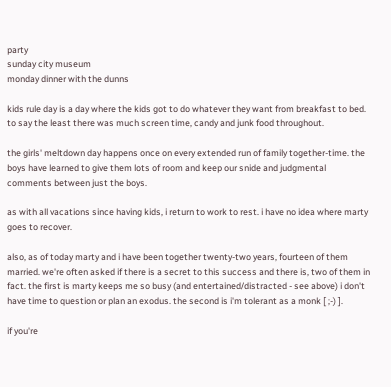party
sunday city museum
monday dinner with the dunns

kids rule day is a day where the kids got to do whatever they want from breakfast to bed. to say the least there was much screen time, candy and junk food throughout.

the girls' meltdown day happens once on every extended run of family together-time. the boys have learned to give them lots of room and keep our snide and judgmental comments between just the boys.

as with all vacations since having kids, i return to work to rest. i have no idea where marty goes to recover.

also, as of today marty and i have been together twenty-two years, fourteen of them married. we're often asked if there is a secret to this success and there is, two of them in fact. the first is marty keeps me so busy (and entertained/distracted - see above) i don't have time to question or plan an exodus. the second is i'm tolerant as a monk [ ;-) ].

if you're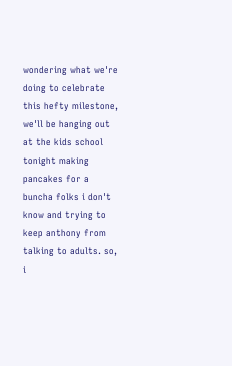wondering what we're doing to celebrate this hefty milestone, we'll be hanging out at the kids school tonight making pancakes for a buncha folks i don't know and trying to keep anthony from talking to adults. so, i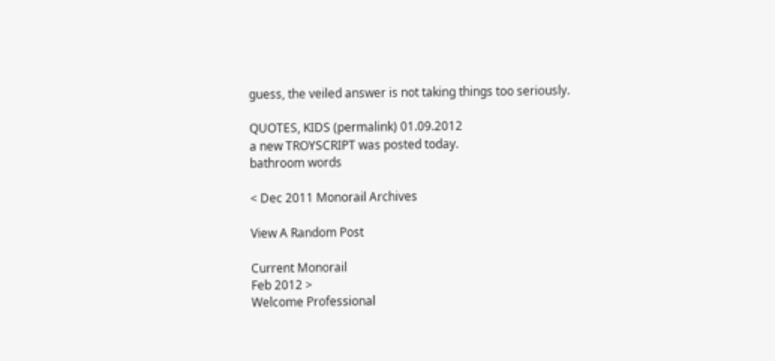guess, the veiled answer is not taking things too seriously.

QUOTES, KIDS (permalink) 01.09.2012
a new TROYSCRIPT was posted today.
bathroom words

< Dec 2011 Monorail Archives

View A Random Post

Current Monorail
Feb 2012 >
Welcome Professional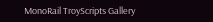MonoRail TroyScripts Gallery